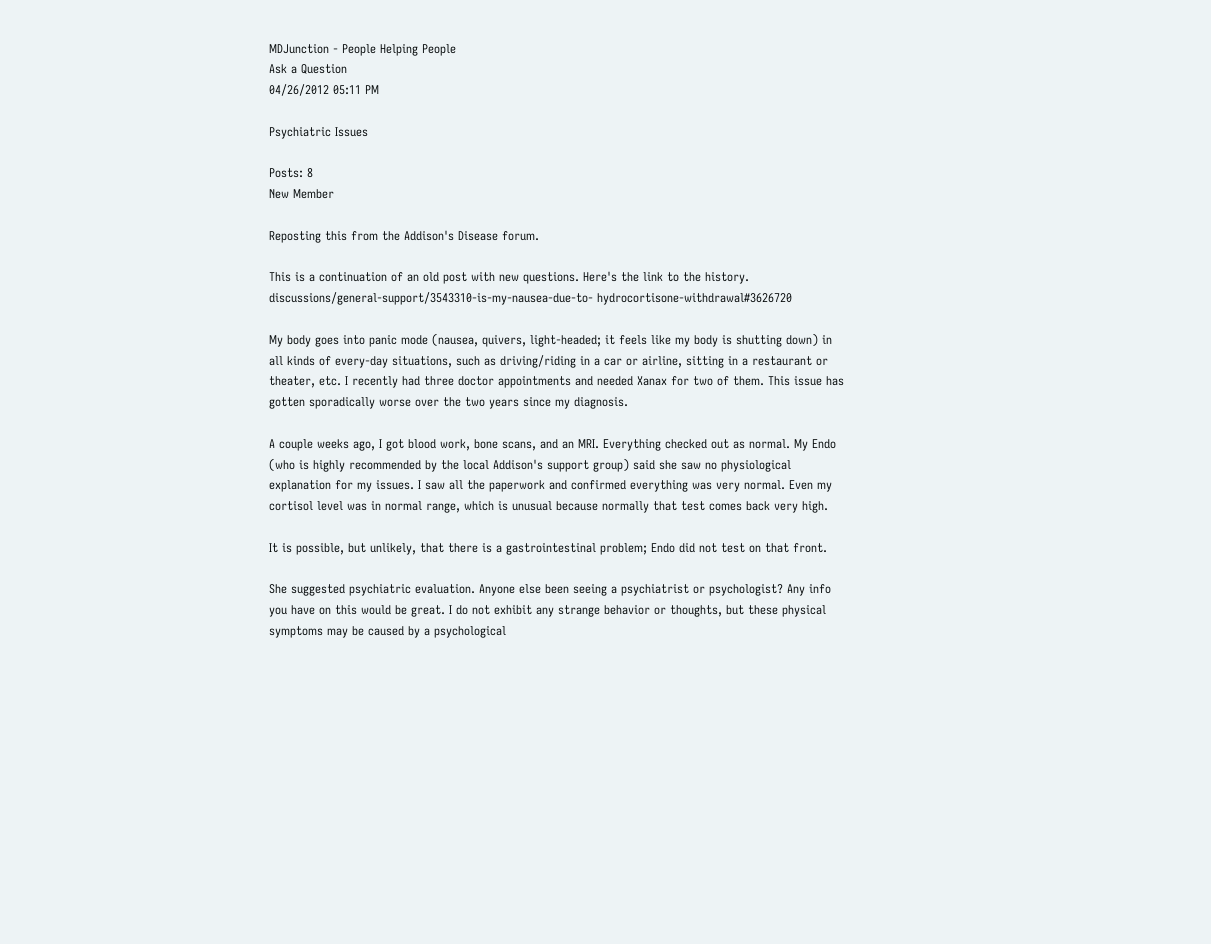MDJunction - People Helping People
Ask a Question
04/26/2012 05:11 PM

Psychiatric Issues

Posts: 8
New Member

Reposting this from the Addison's Disease forum.

This is a continuation of an old post with new questions. Here's the link to the history. discussions/general-support/3543310-is-my-nausea-due-to- hydrocortisone-withdrawal#3626720

My body goes into panic mode (nausea, quivers, light-headed; it feels like my body is shutting down) in all kinds of every-day situations, such as driving/riding in a car or airline, sitting in a restaurant or theater, etc. I recently had three doctor appointments and needed Xanax for two of them. This issue has gotten sporadically worse over the two years since my diagnosis.

A couple weeks ago, I got blood work, bone scans, and an MRI. Everything checked out as normal. My Endo (who is highly recommended by the local Addison's support group) said she saw no physiological explanation for my issues. I saw all the paperwork and confirmed everything was very normal. Even my cortisol level was in normal range, which is unusual because normally that test comes back very high.

It is possible, but unlikely, that there is a gastrointestinal problem; Endo did not test on that front.

She suggested psychiatric evaluation. Anyone else been seeing a psychiatrist or psychologist? Any info you have on this would be great. I do not exhibit any strange behavior or thoughts, but these physical symptoms may be caused by a psychological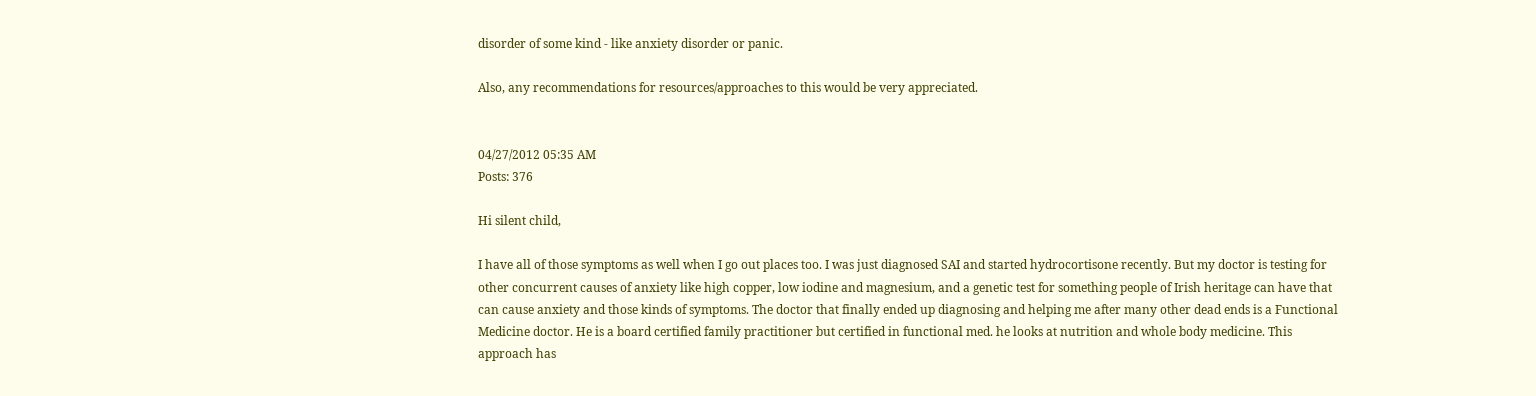disorder of some kind - like anxiety disorder or panic.

Also, any recommendations for resources/approaches to this would be very appreciated.


04/27/2012 05:35 AM
Posts: 376

Hi silent child,

I have all of those symptoms as well when I go out places too. I was just diagnosed SAI and started hydrocortisone recently. But my doctor is testing for other concurrent causes of anxiety like high copper, low iodine and magnesium, and a genetic test for something people of Irish heritage can have that can cause anxiety and those kinds of symptoms. The doctor that finally ended up diagnosing and helping me after many other dead ends is a Functional Medicine doctor. He is a board certified family practitioner but certified in functional med. he looks at nutrition and whole body medicine. This approach has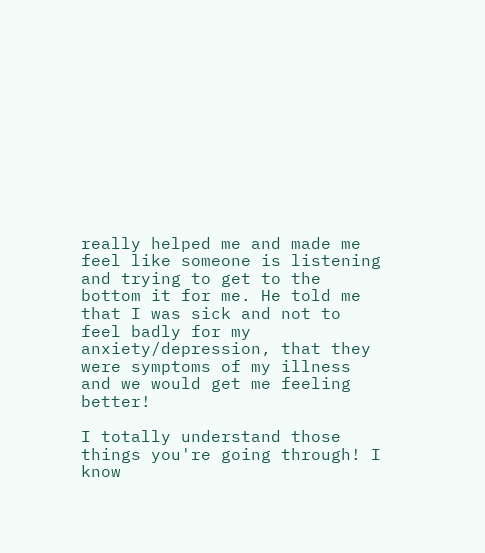really helped me and made me feel like someone is listening and trying to get to the bottom it for me. He told me that I was sick and not to feel badly for my anxiety/depression, that they were symptoms of my illness and we would get me feeling better!

I totally understand those things you're going through! I know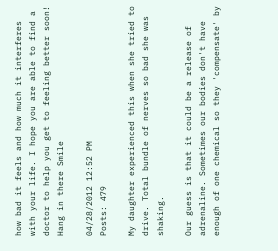how bad it feels and how much it interferes with your life. I hope you are able to find a doctor to help you get to feeling better soon! Hang in there Smile

04/28/2012 12:52 PM
Posts: 479

My daughter experienced this when she tried to drive. Total bundle of nerves so bad she was shaking.

Our guess is that it could be a release of adrenaline. Sometimes our bodies don't have enough of one chemical so they 'compensate' by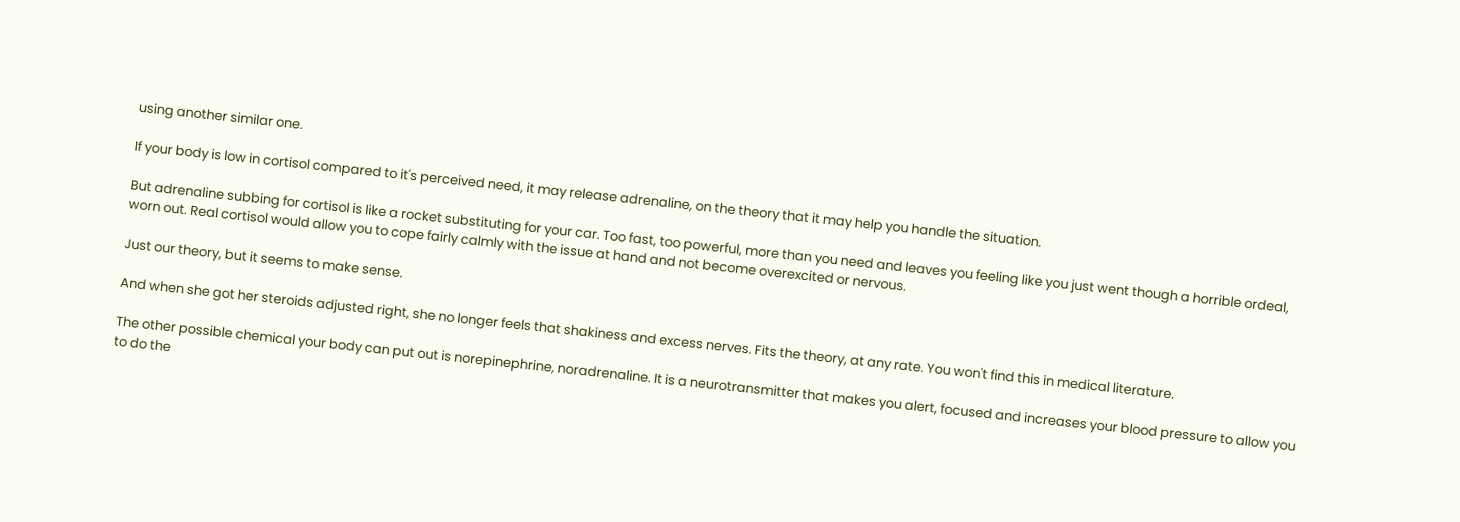using another similar one.

If your body is low in cortisol compared to it's perceived need, it may release adrenaline, on the theory that it may help you handle the situation.

But adrenaline subbing for cortisol is like a rocket substituting for your car. Too fast, too powerful, more than you need and leaves you feeling like you just went though a horrible ordeal, worn out. Real cortisol would allow you to cope fairly calmly with the issue at hand and not become overexcited or nervous.

Just our theory, but it seems to make sense.

And when she got her steroids adjusted right, she no longer feels that shakiness and excess nerves. Fits the theory, at any rate. You won't find this in medical literature.

The other possible chemical your body can put out is norepinephrine, noradrenaline. It is a neurotransmitter that makes you alert, focused and increases your blood pressure to allow you to do the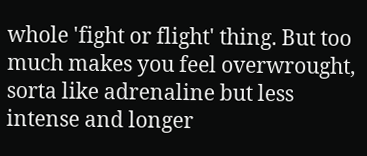whole 'fight or flight' thing. But too much makes you feel overwrought, sorta like adrenaline but less intense and longer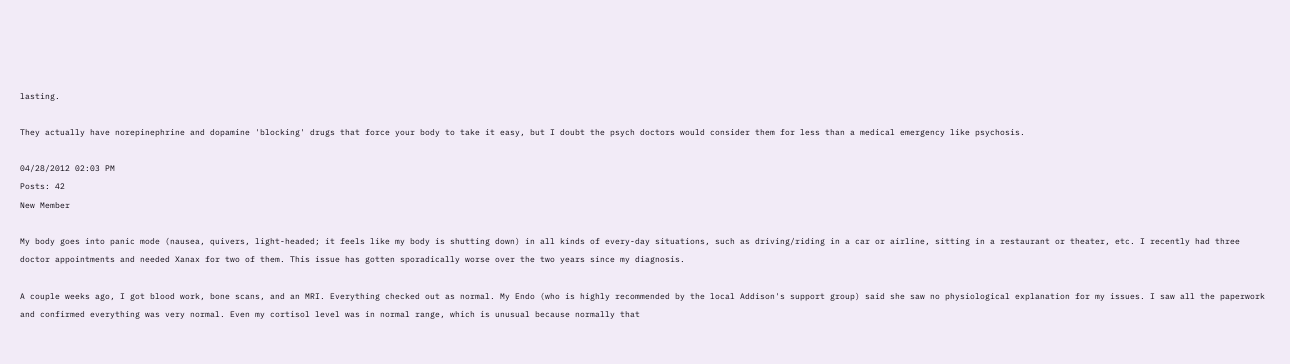lasting.

They actually have norepinephrine and dopamine 'blocking' drugs that force your body to take it easy, but I doubt the psych doctors would consider them for less than a medical emergency like psychosis.

04/28/2012 02:03 PM
Posts: 42
New Member

My body goes into panic mode (nausea, quivers, light-headed; it feels like my body is shutting down) in all kinds of every-day situations, such as driving/riding in a car or airline, sitting in a restaurant or theater, etc. I recently had three doctor appointments and needed Xanax for two of them. This issue has gotten sporadically worse over the two years since my diagnosis.

A couple weeks ago, I got blood work, bone scans, and an MRI. Everything checked out as normal. My Endo (who is highly recommended by the local Addison's support group) said she saw no physiological explanation for my issues. I saw all the paperwork and confirmed everything was very normal. Even my cortisol level was in normal range, which is unusual because normally that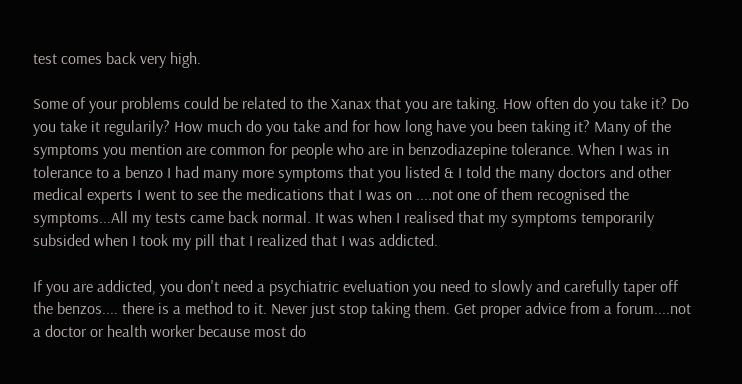test comes back very high.

Some of your problems could be related to the Xanax that you are taking. How often do you take it? Do you take it regularily? How much do you take and for how long have you been taking it? Many of the symptoms you mention are common for people who are in benzodiazepine tolerance. When I was in tolerance to a benzo I had many more symptoms that you listed & I told the many doctors and other medical experts I went to see the medications that I was on ....not one of them recognised the symptoms...All my tests came back normal. It was when I realised that my symptoms temporarily subsided when I took my pill that I realized that I was addicted.

If you are addicted, you don't need a psychiatric eveluation you need to slowly and carefully taper off the benzos.... there is a method to it. Never just stop taking them. Get proper advice from a forum....not a doctor or health worker because most do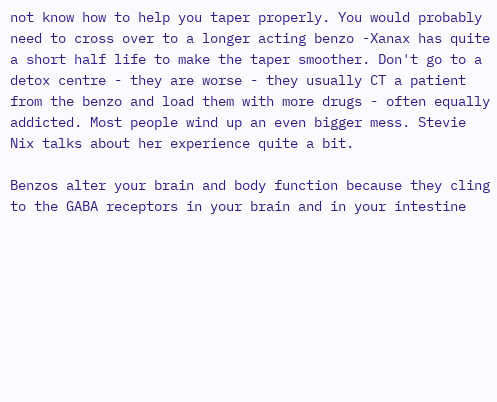not know how to help you taper properly. You would probably need to cross over to a longer acting benzo -Xanax has quite a short half life to make the taper smoother. Don't go to a detox centre - they are worse - they usually CT a patient from the benzo and load them with more drugs - often equally addicted. Most people wind up an even bigger mess. Stevie Nix talks about her experience quite a bit.

Benzos alter your brain and body function because they cling to the GABA receptors in your brain and in your intestine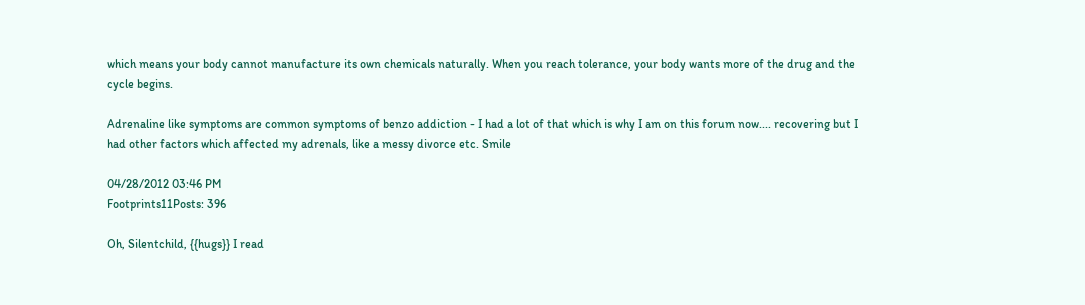which means your body cannot manufacture its own chemicals naturally. When you reach tolerance, your body wants more of the drug and the cycle begins.

Adrenaline like symptoms are common symptoms of benzo addiction - I had a lot of that which is why I am on this forum now.... recovering but I had other factors which affected my adrenals, like a messy divorce etc. Smile

04/28/2012 03:46 PM
Footprints11Posts: 396

Oh, Silentchild, {{hugs}} I read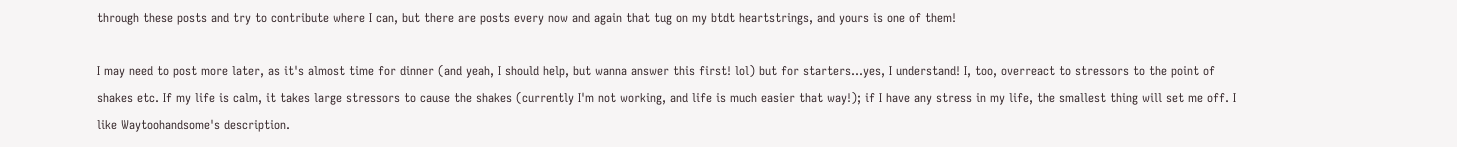through these posts and try to contribute where I can, but there are posts every now and again that tug on my btdt heartstrings, and yours is one of them!

I may need to post more later, as it's almost time for dinner (and yeah, I should help, but wanna answer this first! lol) but for starters...yes, I understand! I, too, overreact to stressors to the point of shakes etc. If my life is calm, it takes large stressors to cause the shakes (currently I'm not working, and life is much easier that way!); if I have any stress in my life, the smallest thing will set me off. I like Waytoohandsome's description.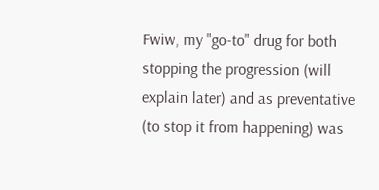Fwiw, my "go-to" drug for both stopping the progression (will explain later) and as preventative (to stop it from happening) was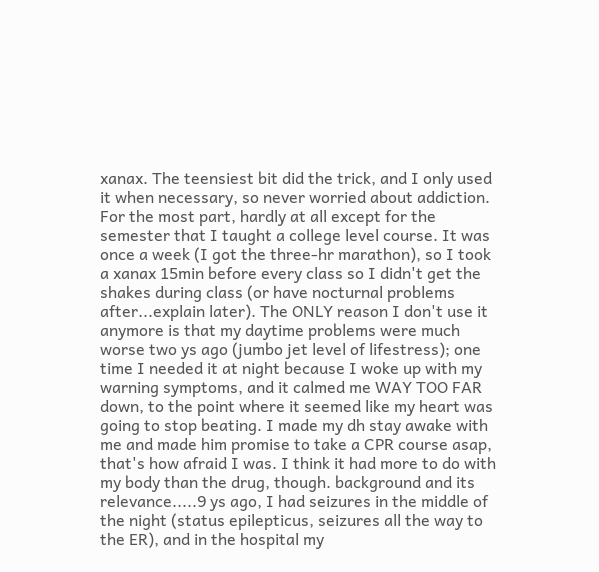xanax. The teensiest bit did the trick, and I only used it when necessary, so never worried about addiction. For the most part, hardly at all except for the semester that I taught a college level course. It was once a week (I got the three-hr marathon), so I took a xanax 15min before every class so I didn't get the shakes during class (or have nocturnal problems after...explain later). The ONLY reason I don't use it anymore is that my daytime problems were much worse two ys ago (jumbo jet level of lifestress); one time I needed it at night because I woke up with my warning symptoms, and it calmed me WAY TOO FAR down, to the point where it seemed like my heart was going to stop beating. I made my dh stay awake with me and made him promise to take a CPR course asap, that's how afraid I was. I think it had more to do with my body than the drug, though. background and its relevance.....9 ys ago, I had seizures in the middle of the night (status epilepticus, seizures all the way to the ER), and in the hospital my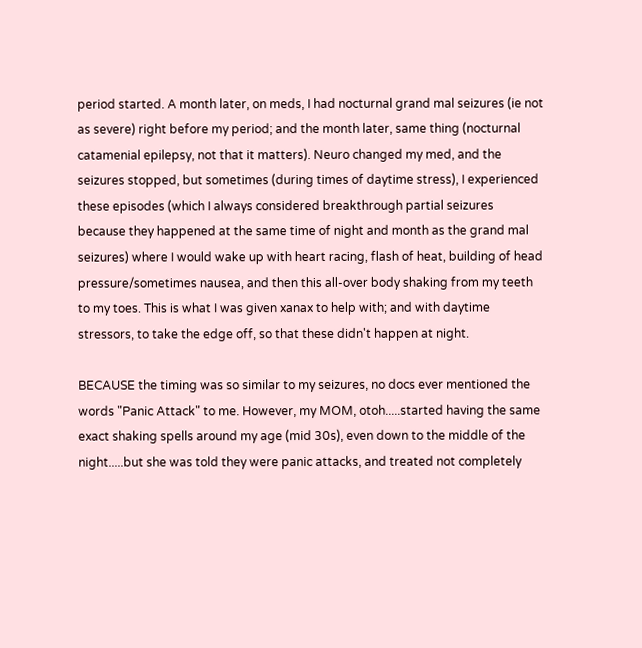period started. A month later, on meds, I had nocturnal grand mal seizures (ie not as severe) right before my period; and the month later, same thing (nocturnal catamenial epilepsy, not that it matters). Neuro changed my med, and the seizures stopped, but sometimes (during times of daytime stress), I experienced these episodes (which I always considered breakthrough partial seizures because they happened at the same time of night and month as the grand mal seizures) where I would wake up with heart racing, flash of heat, building of head pressure/sometimes nausea, and then this all-over body shaking from my teeth to my toes. This is what I was given xanax to help with; and with daytime stressors, to take the edge off, so that these didn't happen at night.

BECAUSE the timing was so similar to my seizures, no docs ever mentioned the words "Panic Attack" to me. However, my MOM, otoh.....started having the same exact shaking spells around my age (mid 30s), even down to the middle of the night.....but she was told they were panic attacks, and treated not completely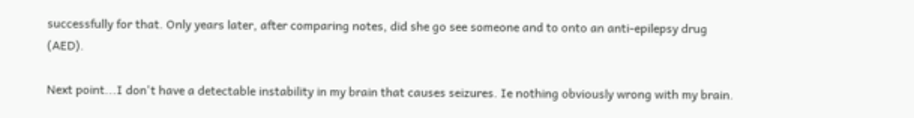successfully for that. Only years later, after comparing notes, did she go see someone and to onto an anti-epilepsy drug (AED).

Next point...I don't have a detectable instability in my brain that causes seizures. Ie nothing obviously wrong with my brain.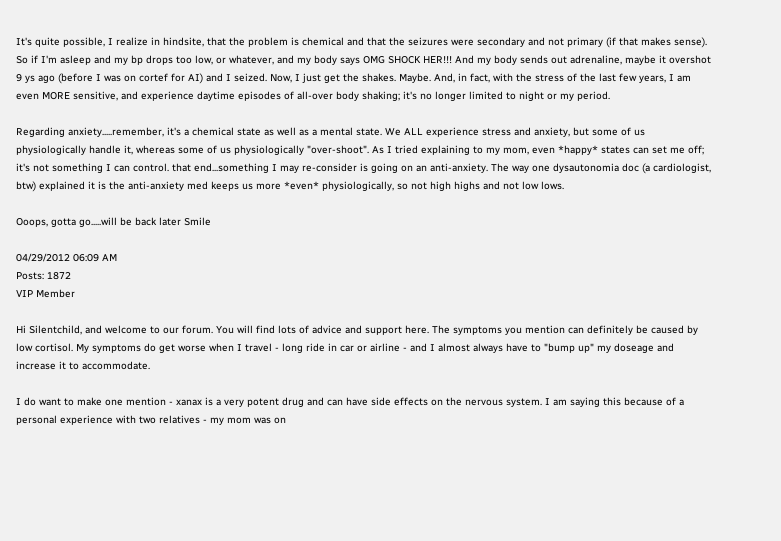It's quite possible, I realize in hindsite, that the problem is chemical and that the seizures were secondary and not primary (if that makes sense). So if I'm asleep and my bp drops too low, or whatever, and my body says OMG SHOCK HER!!! And my body sends out adrenaline, maybe it overshot 9 ys ago (before I was on cortef for AI) and I seized. Now, I just get the shakes. Maybe. And, in fact, with the stress of the last few years, I am even MORE sensitive, and experience daytime episodes of all-over body shaking; it's no longer limited to night or my period.

Regarding anxiety.....remember, it's a chemical state as well as a mental state. We ALL experience stress and anxiety, but some of us physiologically handle it, whereas some of us physiologically "over-shoot". As I tried explaining to my mom, even *happy* states can set me off; it's not something I can control. that end...something I may re-consider is going on an anti-anxiety. The way one dysautonomia doc (a cardiologist, btw) explained it is the anti-anxiety med keeps us more *even* physiologically, so not high highs and not low lows.

Ooops, gotta go.....will be back later Smile

04/29/2012 06:09 AM
Posts: 1872
VIP Member

Hi Silentchild, and welcome to our forum. You will find lots of advice and support here. The symptoms you mention can definitely be caused by low cortisol. My symptoms do get worse when I travel - long ride in car or airline - and I almost always have to "bump up" my doseage and increase it to accommodate.

I do want to make one mention - xanax is a very potent drug and can have side effects on the nervous system. I am saying this because of a personal experience with two relatives - my mom was on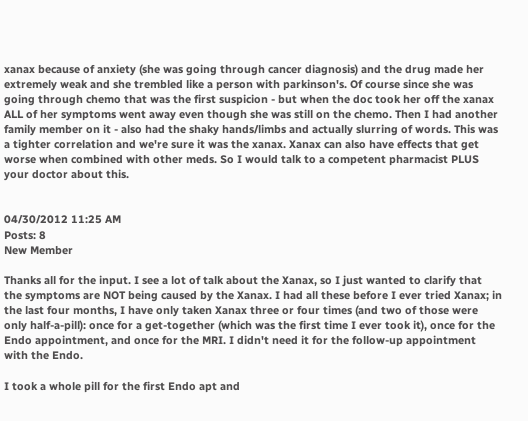xanax because of anxiety (she was going through cancer diagnosis) and the drug made her extremely weak and she trembled like a person with parkinson's. Of course since she was going through chemo that was the first suspicion - but when the doc took her off the xanax ALL of her symptoms went away even though she was still on the chemo. Then I had another family member on it - also had the shaky hands/limbs and actually slurring of words. This was a tighter correlation and we're sure it was the xanax. Xanax can also have effects that get worse when combined with other meds. So I would talk to a competent pharmacist PLUS your doctor about this.


04/30/2012 11:25 AM
Posts: 8
New Member

Thanks all for the input. I see a lot of talk about the Xanax, so I just wanted to clarify that the symptoms are NOT being caused by the Xanax. I had all these before I ever tried Xanax; in the last four months, I have only taken Xanax three or four times (and two of those were only half-a-pill): once for a get-together (which was the first time I ever took it), once for the Endo appointment, and once for the MRI. I didn't need it for the follow-up appointment with the Endo.

I took a whole pill for the first Endo apt and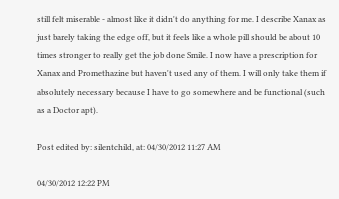still felt miserable - almost like it didn't do anything for me. I describe Xanax as just barely taking the edge off, but it feels like a whole pill should be about 10 times stronger to really get the job done Smile. I now have a prescription for Xanax and Promethazine but haven't used any of them. I will only take them if absolutely necessary because I have to go somewhere and be functional (such as a Doctor apt).

Post edited by: silentchild, at: 04/30/2012 11:27 AM

04/30/2012 12:22 PM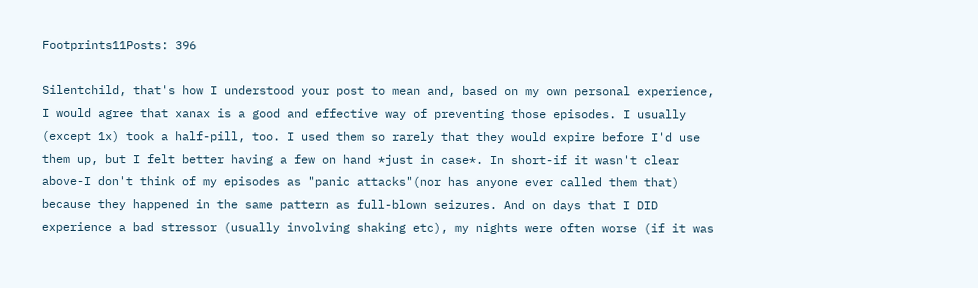Footprints11Posts: 396

Silentchild, that's how I understood your post to mean and, based on my own personal experience, I would agree that xanax is a good and effective way of preventing those episodes. I usually (except 1x) took a half-pill, too. I used them so rarely that they would expire before I'd use them up, but I felt better having a few on hand *just in case*. In short-if it wasn't clear above-I don't think of my episodes as "panic attacks"(nor has anyone ever called them that) because they happened in the same pattern as full-blown seizures. And on days that I DID experience a bad stressor (usually involving shaking etc), my nights were often worse (if it was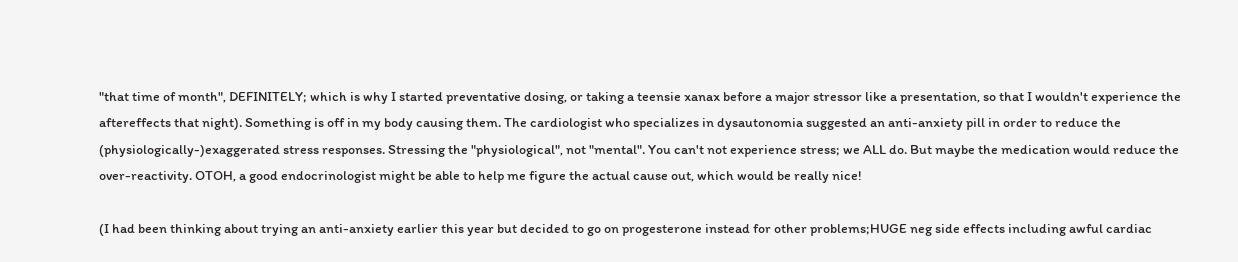"that time of month", DEFINITELY; which is why I started preventative dosing, or taking a teensie xanax before a major stressor like a presentation, so that I wouldn't experience the aftereffects that night). Something is off in my body causing them. The cardiologist who specializes in dysautonomia suggested an anti-anxiety pill in order to reduce the (physiologically-)exaggerated stress responses. Stressing the "physiological", not "mental". You can't not experience stress; we ALL do. But maybe the medication would reduce the over-reactivity. OTOH, a good endocrinologist might be able to help me figure the actual cause out, which would be really nice!

(I had been thinking about trying an anti-anxiety earlier this year but decided to go on progesterone instead for other problems;HUGE neg side effects including awful cardiac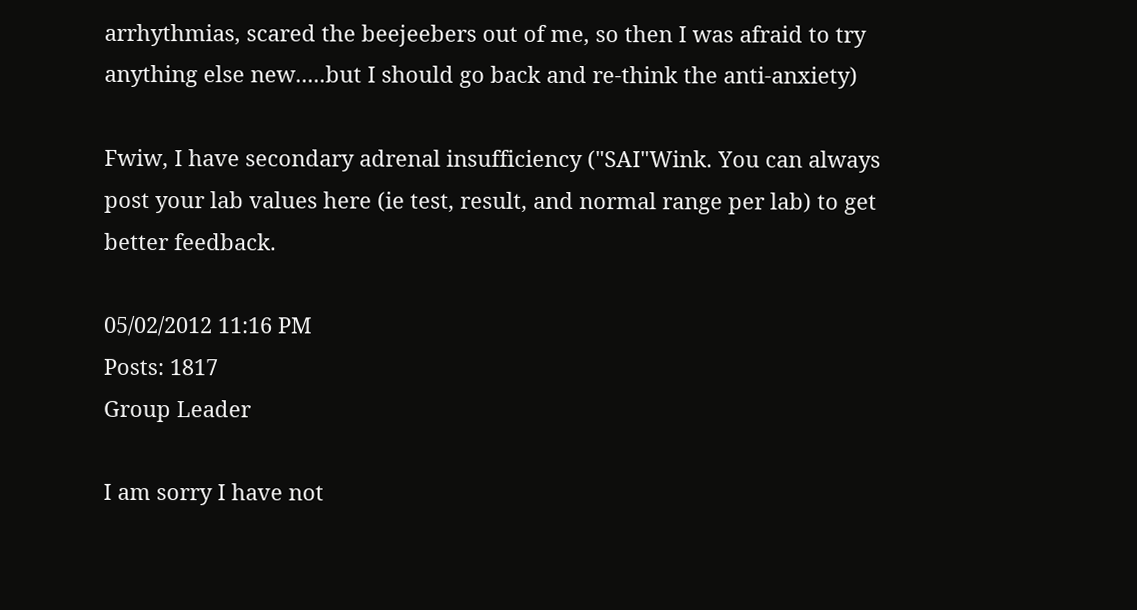arrhythmias, scared the beejeebers out of me, so then I was afraid to try anything else new.....but I should go back and re-think the anti-anxiety)

Fwiw, I have secondary adrenal insufficiency ("SAI"Wink. You can always post your lab values here (ie test, result, and normal range per lab) to get better feedback.

05/02/2012 11:16 PM
Posts: 1817
Group Leader

I am sorry I have not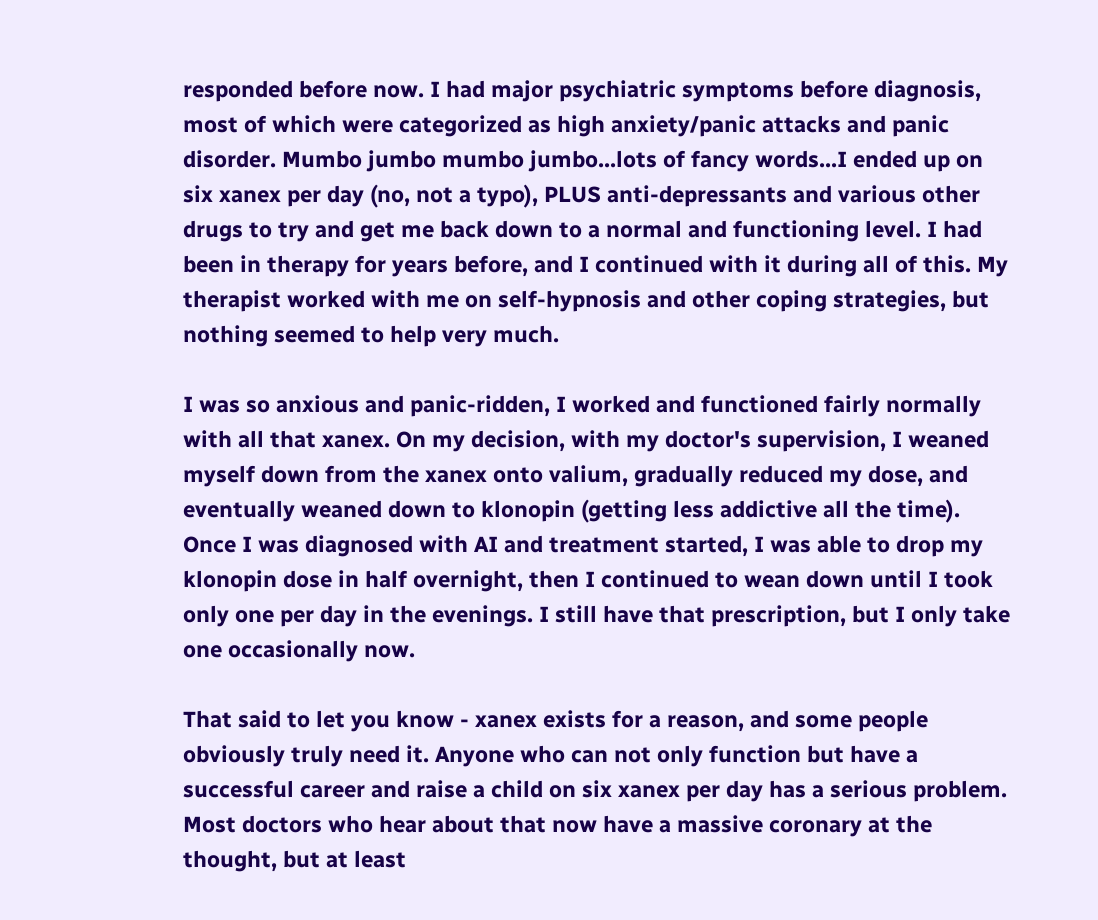responded before now. I had major psychiatric symptoms before diagnosis, most of which were categorized as high anxiety/panic attacks and panic disorder. Mumbo jumbo mumbo jumbo...lots of fancy words...I ended up on six xanex per day (no, not a typo), PLUS anti-depressants and various other drugs to try and get me back down to a normal and functioning level. I had been in therapy for years before, and I continued with it during all of this. My therapist worked with me on self-hypnosis and other coping strategies, but nothing seemed to help very much.

I was so anxious and panic-ridden, I worked and functioned fairly normally with all that xanex. On my decision, with my doctor's supervision, I weaned myself down from the xanex onto valium, gradually reduced my dose, and eventually weaned down to klonopin (getting less addictive all the time). Once I was diagnosed with AI and treatment started, I was able to drop my klonopin dose in half overnight, then I continued to wean down until I took only one per day in the evenings. I still have that prescription, but I only take one occasionally now.

That said to let you know - xanex exists for a reason, and some people obviously truly need it. Anyone who can not only function but have a successful career and raise a child on six xanex per day has a serious problem. Most doctors who hear about that now have a massive coronary at the thought, but at least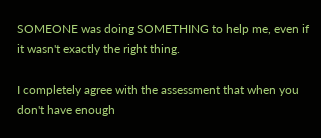SOMEONE was doing SOMETHING to help me, even if it wasn't exactly the right thing.

I completely agree with the assessment that when you don't have enough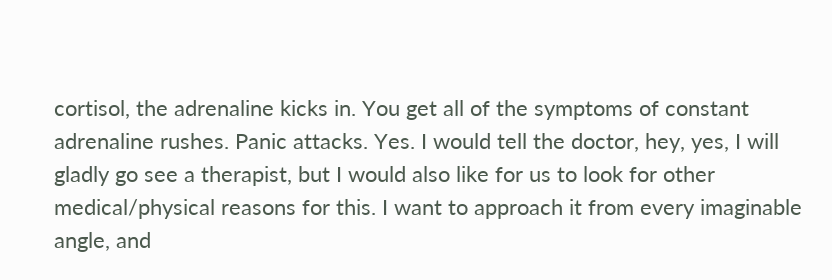cortisol, the adrenaline kicks in. You get all of the symptoms of constant adrenaline rushes. Panic attacks. Yes. I would tell the doctor, hey, yes, I will gladly go see a therapist, but I would also like for us to look for other medical/physical reasons for this. I want to approach it from every imaginable angle, and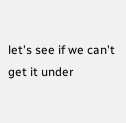let's see if we can't get it under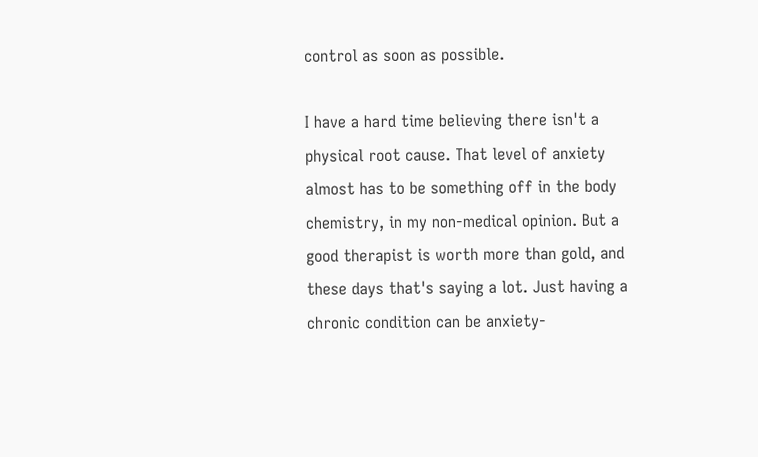control as soon as possible.

I have a hard time believing there isn't a physical root cause. That level of anxiety almost has to be something off in the body chemistry, in my non-medical opinion. But a good therapist is worth more than gold, and these days that's saying a lot. Just having a chronic condition can be anxiety-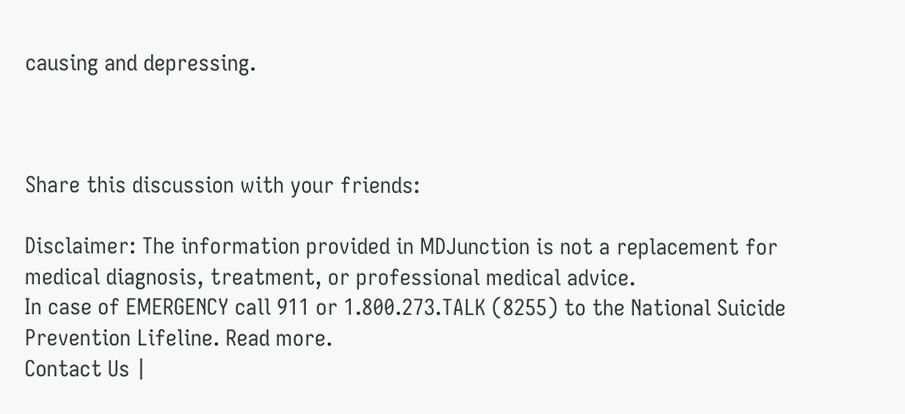causing and depressing.



Share this discussion with your friends:

Disclaimer: The information provided in MDJunction is not a replacement for medical diagnosis, treatment, or professional medical advice.
In case of EMERGENCY call 911 or 1.800.273.TALK (8255) to the National Suicide Prevention Lifeline. Read more.
Contact Us |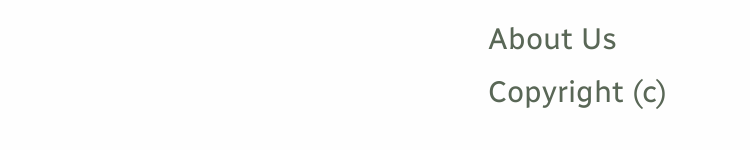About Us
Copyright (c)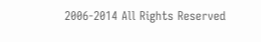2006-2014 All Rights Reserved